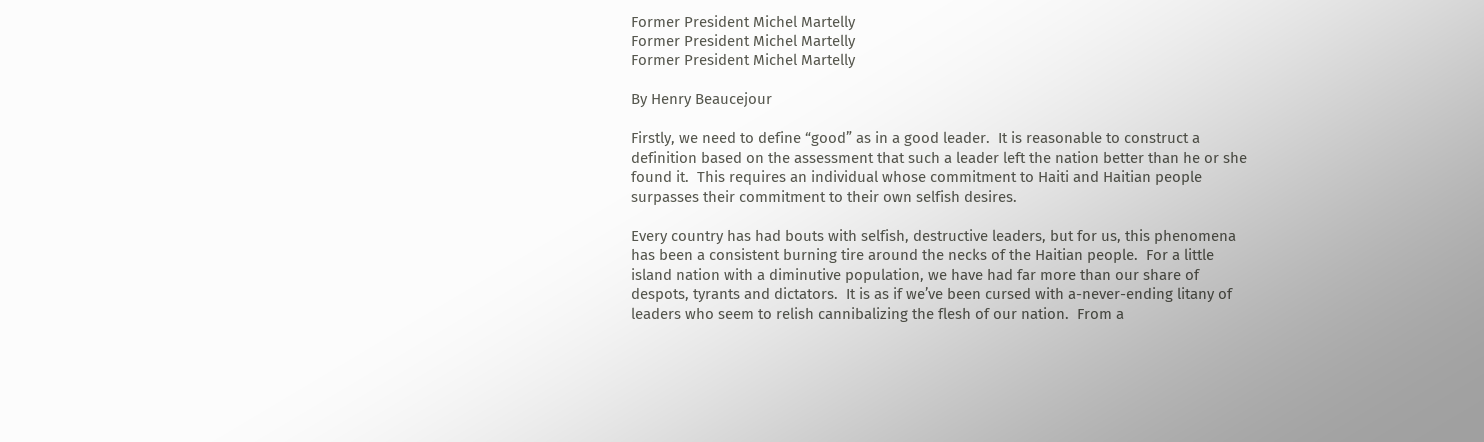Former President Michel Martelly
Former President Michel Martelly
Former President Michel Martelly

By Henry Beaucejour

Firstly, we need to define “good” as in a good leader.  It is reasonable to construct a definition based on the assessment that such a leader left the nation better than he or she found it.  This requires an individual whose commitment to Haiti and Haitian people surpasses their commitment to their own selfish desires.

Every country has had bouts with selfish, destructive leaders, but for us, this phenomena has been a consistent burning tire around the necks of the Haitian people.  For a little island nation with a diminutive population, we have had far more than our share of despots, tyrants and dictators.  It is as if we’ve been cursed with a-never-ending litany of leaders who seem to relish cannibalizing the flesh of our nation.  From a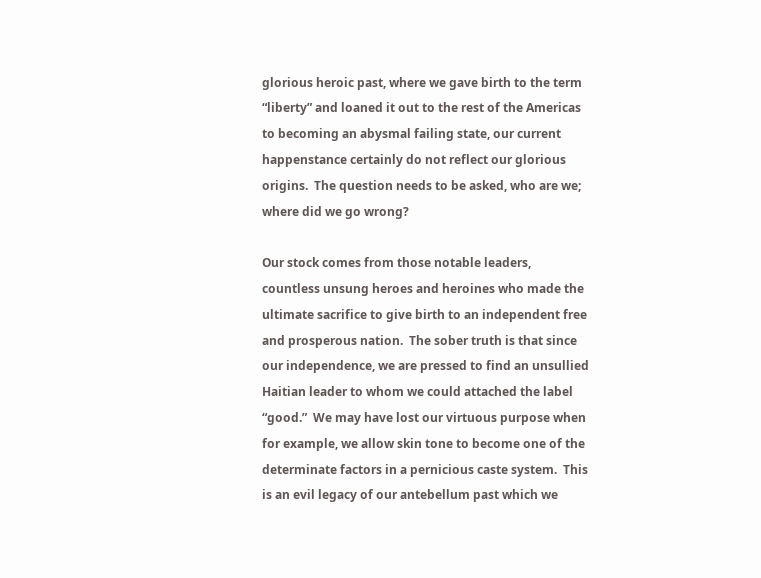glorious heroic past, where we gave birth to the term “liberty” and loaned it out to the rest of the Americas to becoming an abysmal failing state, our current happenstance certainly do not reflect our glorious origins.  The question needs to be asked, who are we; where did we go wrong?

Our stock comes from those notable leaders, countless unsung heroes and heroines who made the ultimate sacrifice to give birth to an independent free and prosperous nation.  The sober truth is that since our independence, we are pressed to find an unsullied Haitian leader to whom we could attached the label “good.”  We may have lost our virtuous purpose when for example, we allow skin tone to become one of the determinate factors in a pernicious caste system.  This is an evil legacy of our antebellum past which we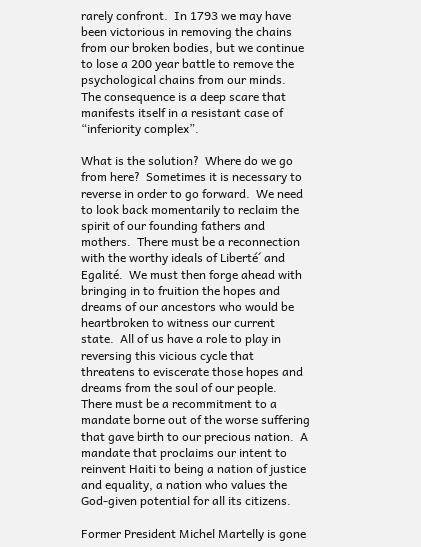rarely confront.  In 1793 we may have been victorious in removing the chains from our broken bodies, but we continue to lose a 200 year battle to remove the psychological chains from our minds.  The consequence is a deep scare that manifests itself in a resistant case of “inferiority complex”.

What is the solution?  Where do we go from here?  Sometimes it is necessary to reverse in order to go forward.  We need to look back momentarily to reclaim the spirit of our founding fathers and mothers.  There must be a reconnection with the worthy ideals of Liberté´ and Egalité.  We must then forge ahead with bringing in to fruition the hopes and dreams of our ancestors who would be heartbroken to witness our current state.  All of us have a role to play in reversing this vicious cycle that threatens to eviscerate those hopes and dreams from the soul of our people.  There must be a recommitment to a mandate borne out of the worse suffering that gave birth to our precious nation.  A mandate that proclaims our intent to reinvent Haiti to being a nation of justice and equality, a nation who values the God-given potential for all its citizens.

Former President Michel Martelly is gone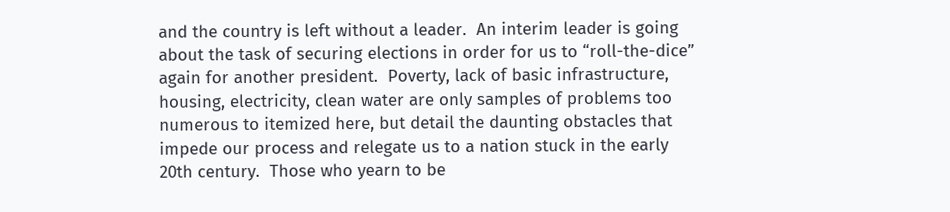and the country is left without a leader.  An interim leader is going about the task of securing elections in order for us to “roll-the-dice” again for another president.  Poverty, lack of basic infrastructure, housing, electricity, clean water are only samples of problems too numerous to itemized here, but detail the daunting obstacles that impede our process and relegate us to a nation stuck in the early 20th century.  Those who yearn to be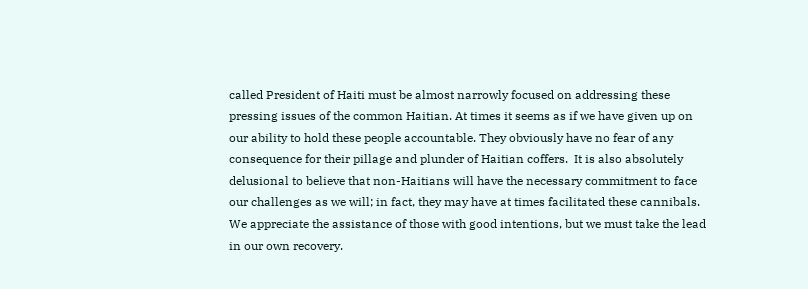called President of Haiti must be almost narrowly focused on addressing these pressing issues of the common Haitian. At times it seems as if we have given up on our ability to hold these people accountable. They obviously have no fear of any consequence for their pillage and plunder of Haitian coffers.  It is also absolutely delusional to believe that non-Haitians will have the necessary commitment to face our challenges as we will; in fact, they may have at times facilitated these cannibals. We appreciate the assistance of those with good intentions, but we must take the lead in our own recovery.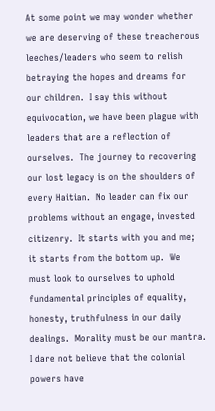At some point we may wonder whether we are deserving of these treacherous leeches/leaders who seem to relish betraying the hopes and dreams for our children.  I say this without equivocation, we have been plague with leaders that are a reflection of ourselves.  The journey to recovering our lost legacy is on the shoulders of every Haitian.  No leader can fix our problems without an engage, invested citizenry.  It starts with you and me; it starts from the bottom up.  We must look to ourselves to uphold fundamental principles of equality, honesty, truthfulness in our daily dealings.  Morality must be our mantra.  I dare not believe that the colonial powers have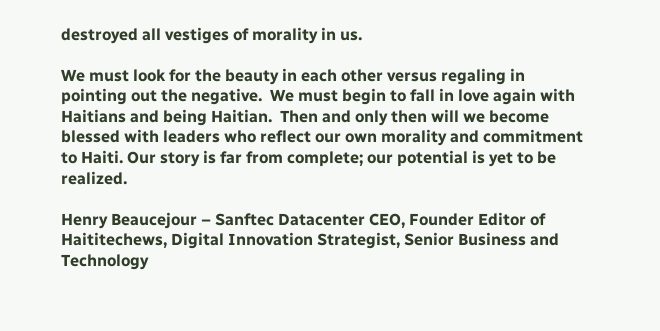destroyed all vestiges of morality in us.

We must look for the beauty in each other versus regaling in pointing out the negative.  We must begin to fall in love again with Haitians and being Haitian.  Then and only then will we become blessed with leaders who reflect our own morality and commitment to Haiti. Our story is far from complete; our potential is yet to be realized.

Henry Beaucejour – Sanftec Datacenter CEO, Founder Editor of Haititechews, Digital Innovation Strategist, Senior Business and Technology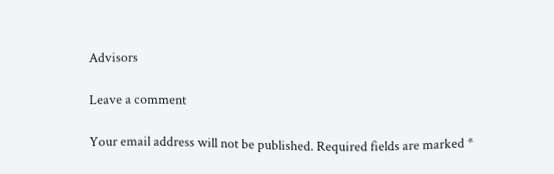Advisors

Leave a comment

Your email address will not be published. Required fields are marked *